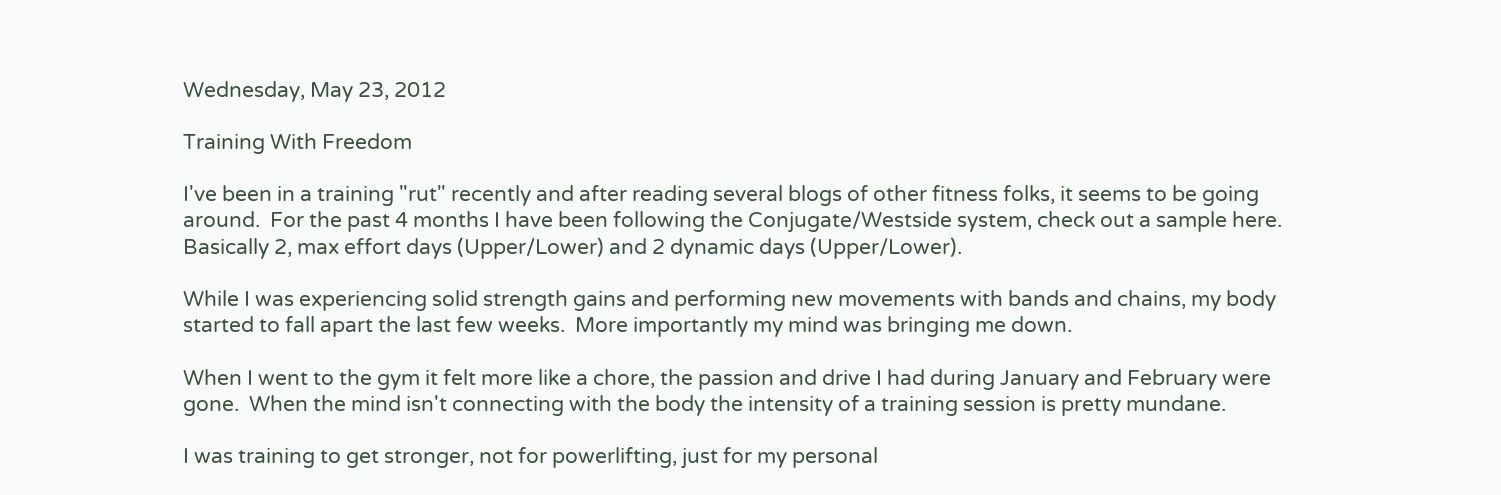Wednesday, May 23, 2012

Training With Freedom

I've been in a training "rut" recently and after reading several blogs of other fitness folks, it seems to be going around.  For the past 4 months I have been following the Conjugate/Westside system, check out a sample here.  Basically 2, max effort days (Upper/Lower) and 2 dynamic days (Upper/Lower).

While I was experiencing solid strength gains and performing new movements with bands and chains, my body started to fall apart the last few weeks.  More importantly my mind was bringing me down.

When I went to the gym it felt more like a chore, the passion and drive I had during January and February were gone.  When the mind isn't connecting with the body the intensity of a training session is pretty mundane.

I was training to get stronger, not for powerlifting, just for my personal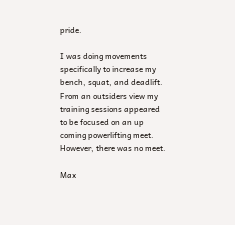pride.

I was doing movements specifically to increase my bench, squat, and deadlift.  From an outsiders view my training sessions appeared to be focused on an up coming powerlifting meet.  However, there was no meet.

Max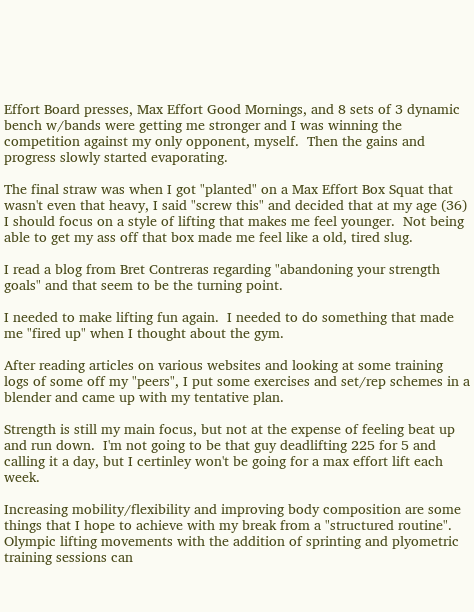Effort Board presses, Max Effort Good Mornings, and 8 sets of 3 dynamic bench w/bands were getting me stronger and I was winning the competition against my only opponent, myself.  Then the gains and progress slowly started evaporating.

The final straw was when I got "planted" on a Max Effort Box Squat that wasn't even that heavy, I said "screw this" and decided that at my age (36) I should focus on a style of lifting that makes me feel younger.  Not being able to get my ass off that box made me feel like a old, tired slug.

I read a blog from Bret Contreras regarding "abandoning your strength goals" and that seem to be the turning point.

I needed to make lifting fun again.  I needed to do something that made me "fired up" when I thought about the gym.

After reading articles on various websites and looking at some training logs of some off my "peers", I put some exercises and set/rep schemes in a blender and came up with my tentative plan.

Strength is still my main focus, but not at the expense of feeling beat up and run down.  I'm not going to be that guy deadlifting 225 for 5 and calling it a day, but I certinley won't be going for a max effort lift each week.

Increasing mobility/flexibility and improving body composition are some things that I hope to achieve with my break from a "structured routine".  Olympic lifting movements with the addition of sprinting and plyometric training sessions can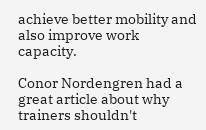achieve better mobility and also improve work capacity.

Conor Nordengren had a great article about why trainers shouldn't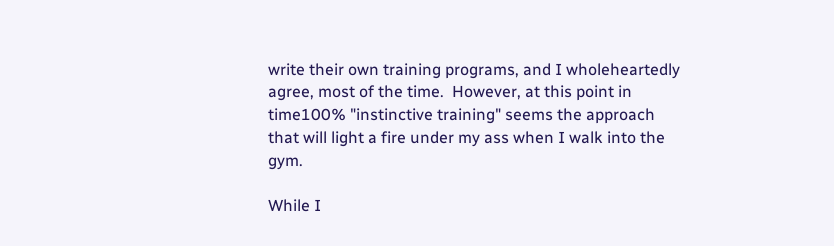write their own training programs, and I wholeheartedly agree, most of the time.  However, at this point in time100% "instinctive training" seems the approach that will light a fire under my ass when I walk into the gym.

While I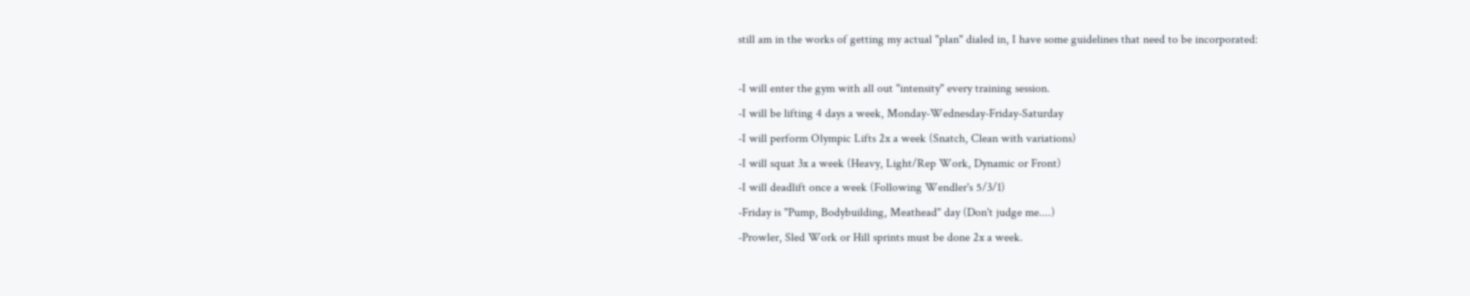still am in the works of getting my actual "plan" dialed in, I have some guidelines that need to be incorporated:

-I will enter the gym with all out "intensity" every training session.
-I will be lifting 4 days a week, Monday-Wednesday-Friday-Saturday
-I will perform Olympic Lifts 2x a week (Snatch, Clean with variations)
-I will squat 3x a week (Heavy, Light/Rep Work, Dynamic or Front)
-I will deadlift once a week (Following Wendler's 5/3/1)
-Friday is "Pump, Bodybuilding, Meathead" day (Don't judge me....)
-Prowler, Sled Work or Hill sprints must be done 2x a week.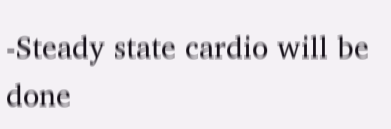-Steady state cardio will be done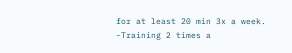for at least 20 min 3x a week.
-Training 2 times a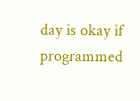day is okay if programmed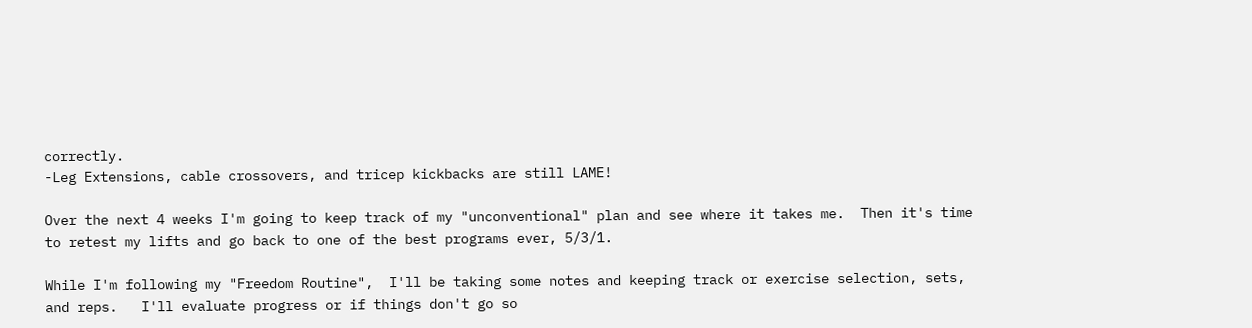correctly.
-Leg Extensions, cable crossovers, and tricep kickbacks are still LAME!

Over the next 4 weeks I'm going to keep track of my "unconventional" plan and see where it takes me.  Then it's time to retest my lifts and go back to one of the best programs ever, 5/3/1.

While I'm following my "Freedom Routine",  I'll be taking some notes and keeping track or exercise selection, sets, and reps.   I'll evaluate progress or if things don't go so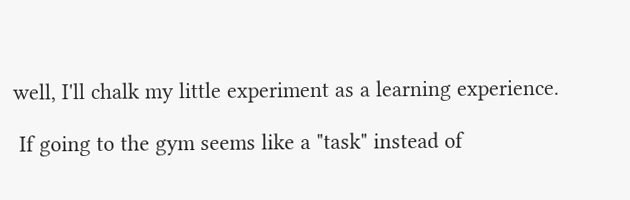well, I'll chalk my little experiment as a learning experience.

 If going to the gym seems like a "task" instead of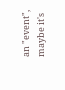an "event", maybe it's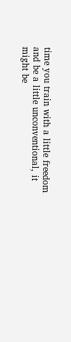time you train with a little freedom and be a little unconventional, it might be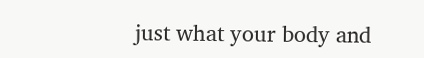just what your body and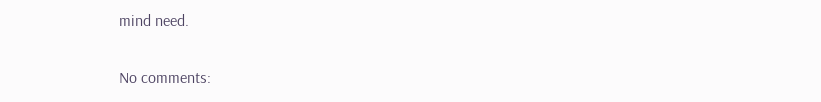mind need.

No comments: